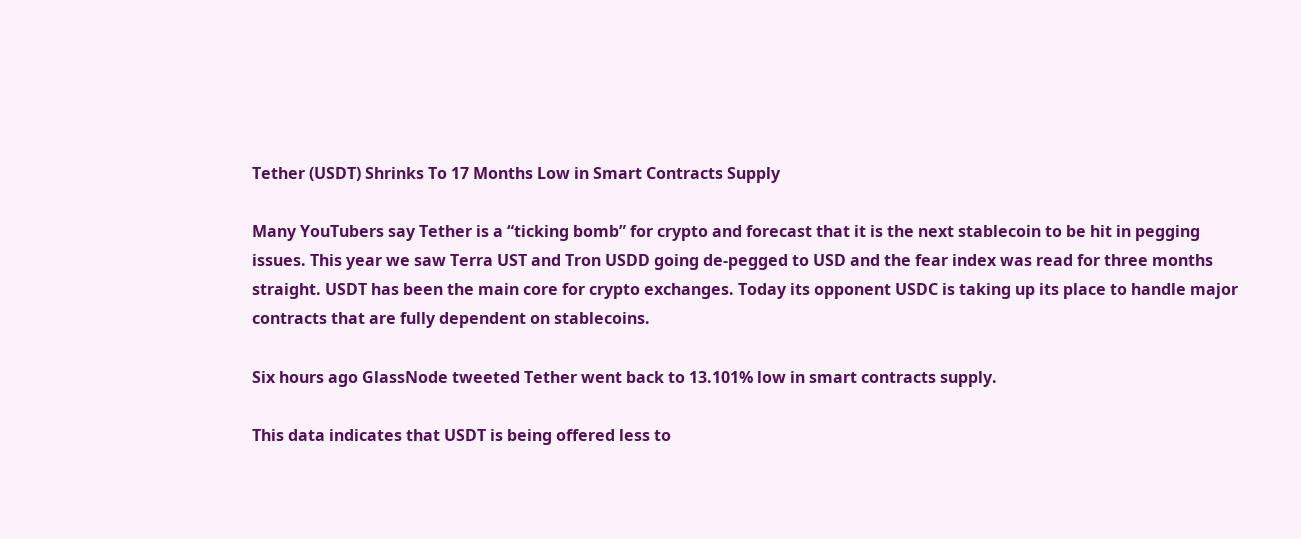Tether (USDT) Shrinks To 17 Months Low in Smart Contracts Supply

Many YouTubers say Tether is a “ticking bomb” for crypto and forecast that it is the next stablecoin to be hit in pegging issues. This year we saw Terra UST and Tron USDD going de-pegged to USD and the fear index was read for three months straight. USDT has been the main core for crypto exchanges. Today its opponent USDC is taking up its place to handle major contracts that are fully dependent on stablecoins.

Six hours ago GlassNode tweeted Tether went back to 13.101% low in smart contracts supply.

This data indicates that USDT is being offered less to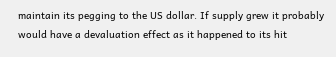maintain its pegging to the US dollar. If supply grew it probably would have a devaluation effect as it happened to its hit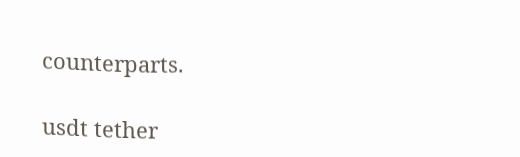counterparts.

usdt tether